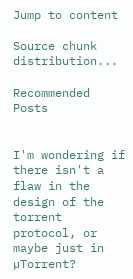Jump to content

Source chunk distribution...

Recommended Posts


I'm wondering if there isn't a flaw in the design of the torrent protocol, or maybe just in µTorrent?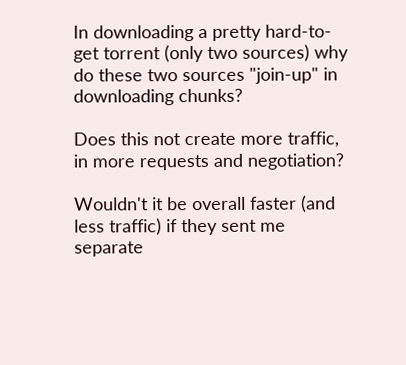In downloading a pretty hard-to-get torrent (only two sources) why do these two sources "join-up" in downloading chunks?

Does this not create more traffic, in more requests and negotiation?

Wouldn't it be overall faster (and less traffic) if they sent me separate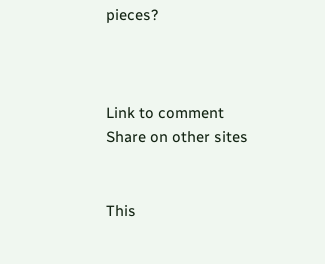pieces?



Link to comment
Share on other sites


This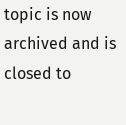topic is now archived and is closed to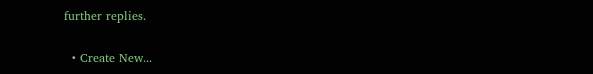further replies.

  • Create New...